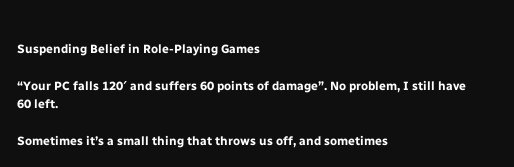Suspending Belief in Role-Playing Games

“Your PC falls 120′ and suffers 60 points of damage”. No problem, I still have 60 left.

Sometimes it’s a small thing that throws us off, and sometimes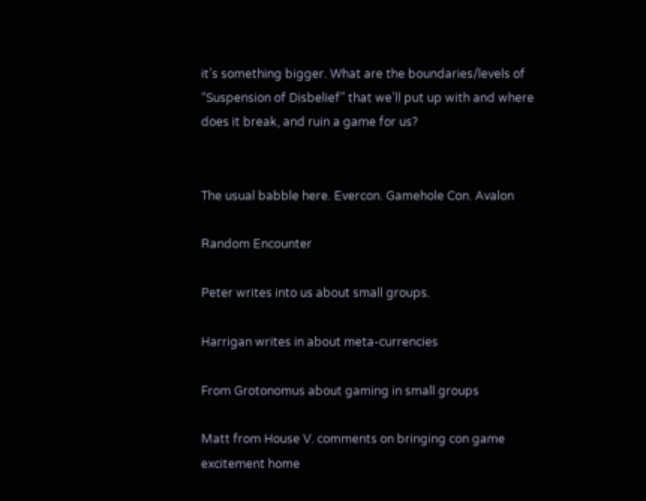it’s something bigger. What are the boundaries/levels of “Suspension of Disbelief” that we’ll put up with and where does it break, and ruin a game for us?


The usual babble here. Evercon. Gamehole Con. Avalon

Random Encounter

Peter writes into us about small groups.

Harrigan writes in about meta-currencies

From Grotonomus about gaming in small groups

Matt from House V. comments on bringing con game excitement home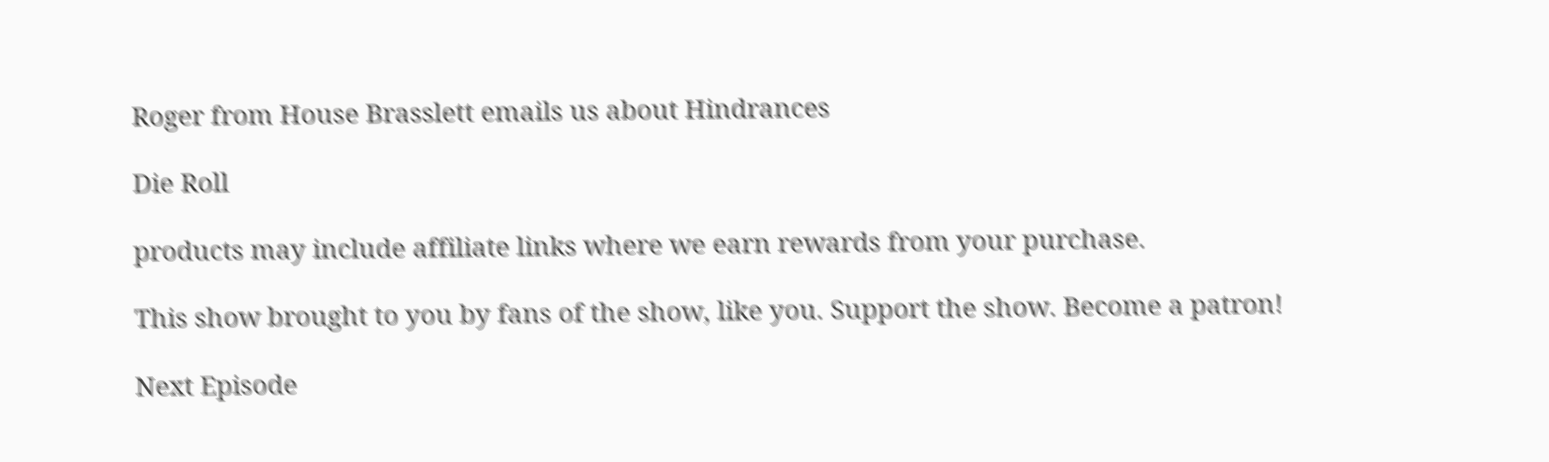Roger from House Brasslett emails us about Hindrances

Die Roll

products may include affiliate links where we earn rewards from your purchase.

This show brought to you by fans of the show, like you. Support the show. Become a patron!

Next Episode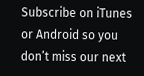Subscribe on iTunes or Android so you don’t miss our next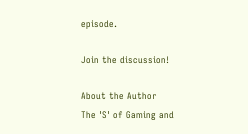episode.

Join the discussion!

About the Author
The 'S' of Gaming and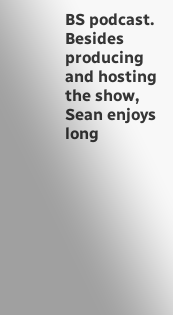BS podcast. Besides producing and hosting the show, Sean enjoys long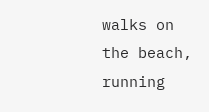walks on the beach, running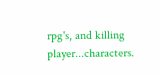rpg's, and killing player...characters.